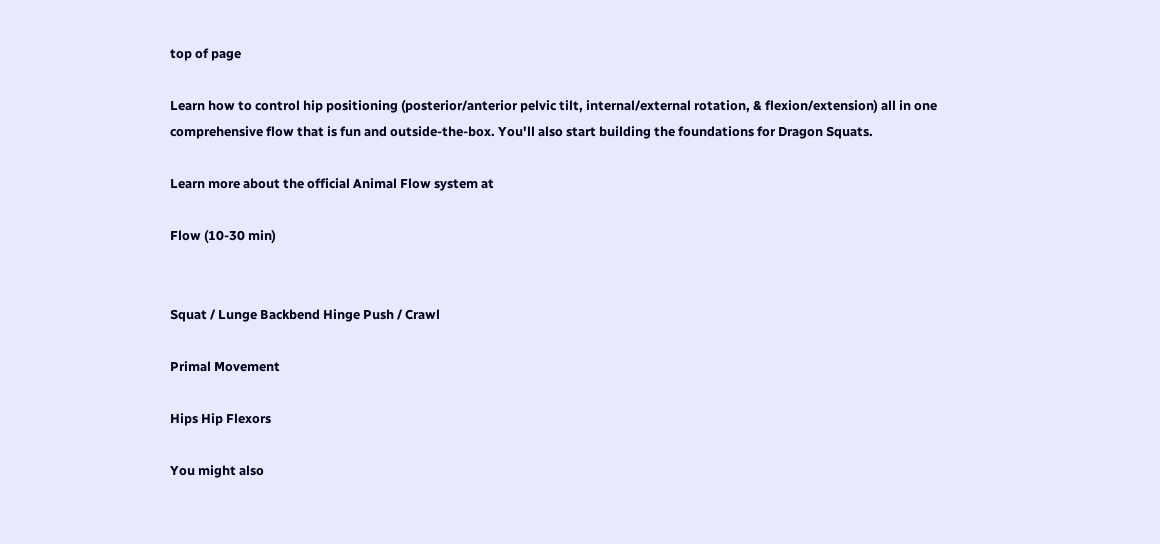top of page

Learn how to control hip positioning (posterior/anterior pelvic tilt, internal/external rotation, & flexion/extension) all in one comprehensive flow that is fun and outside-the-box. You'll also start building the foundations for Dragon Squats.

Learn more about the official Animal Flow system at

Flow (10-30 min)


Squat / Lunge Backbend Hinge Push / Crawl

Primal Movement

Hips Hip Flexors

You might also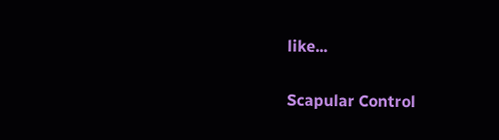like...

Scapular Control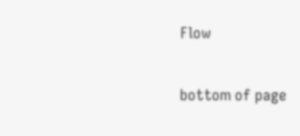Flow

bottom of page